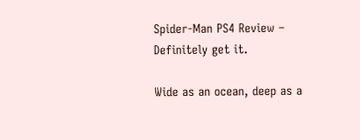Spider-Man PS4 Review – Definitely get it.

Wide as an ocean, deep as a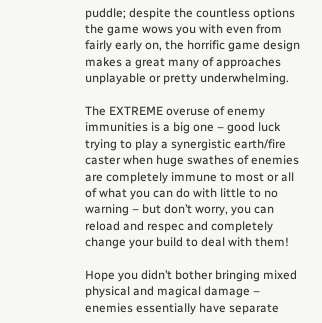puddle; despite the countless options the game wows you with even from fairly early on, the horrific game design makes a great many of approaches unplayable or pretty underwhelming.

The EXTREME overuse of enemy immunities is a big one – good luck trying to play a synergistic earth/fire caster when huge swathes of enemies are completely immune to most or all of what you can do with little to no warning – but don’t worry, you can reload and respec and completely change your build to deal with them!

Hope you didn’t bother bringing mixed physical and magical damage – enemies essentially have separate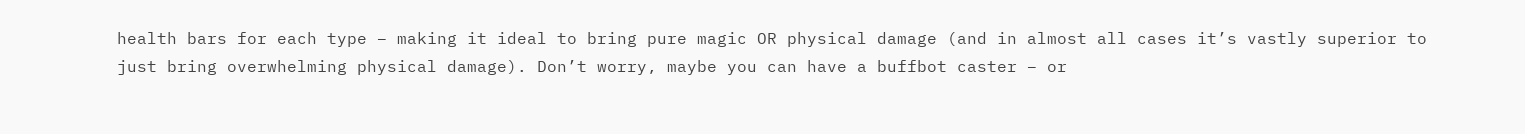health bars for each type – making it ideal to bring pure magic OR physical damage (and in almost all cases it’s vastly superior to just bring overwhelming physical damage). Don’t worry, maybe you can have a buffbot caster – or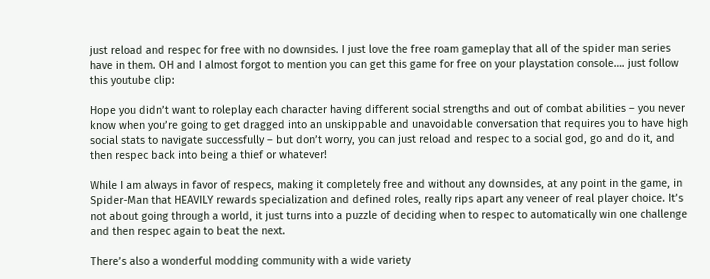just reload and respec for free with no downsides. I just love the free roam gameplay that all of the spider man series have in them. OH and I almost forgot to mention you can get this game for free on your playstation console…. just follow this youtube clip:

Hope you didn’t want to roleplay each character having different social strengths and out of combat abilities – you never know when you’re going to get dragged into an unskippable and unavoidable conversation that requires you to have high social stats to navigate successfully – but don’t worry, you can just reload and respec to a social god, go and do it, and then respec back into being a thief or whatever!

While I am always in favor of respecs, making it completely free and without any downsides, at any point in the game, in Spider-Man that HEAVILY rewards specialization and defined roles, really rips apart any veneer of real player choice. It’s not about going through a world, it just turns into a puzzle of deciding when to respec to automatically win one challenge and then respec again to beat the next.

There’s also a wonderful modding community with a wide variety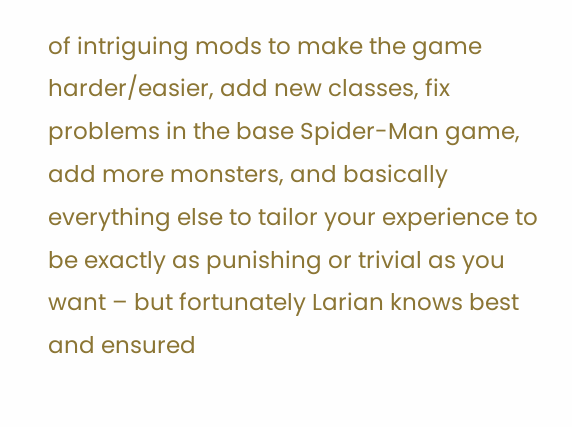of intriguing mods to make the game harder/easier, add new classes, fix problems in the base Spider-Man game, add more monsters, and basically everything else to tailor your experience to be exactly as punishing or trivial as you want – but fortunately Larian knows best and ensured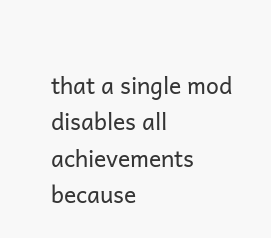that a single mod disables all achievements because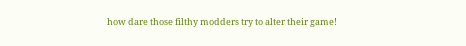how dare those filthy modders try to alter their game!